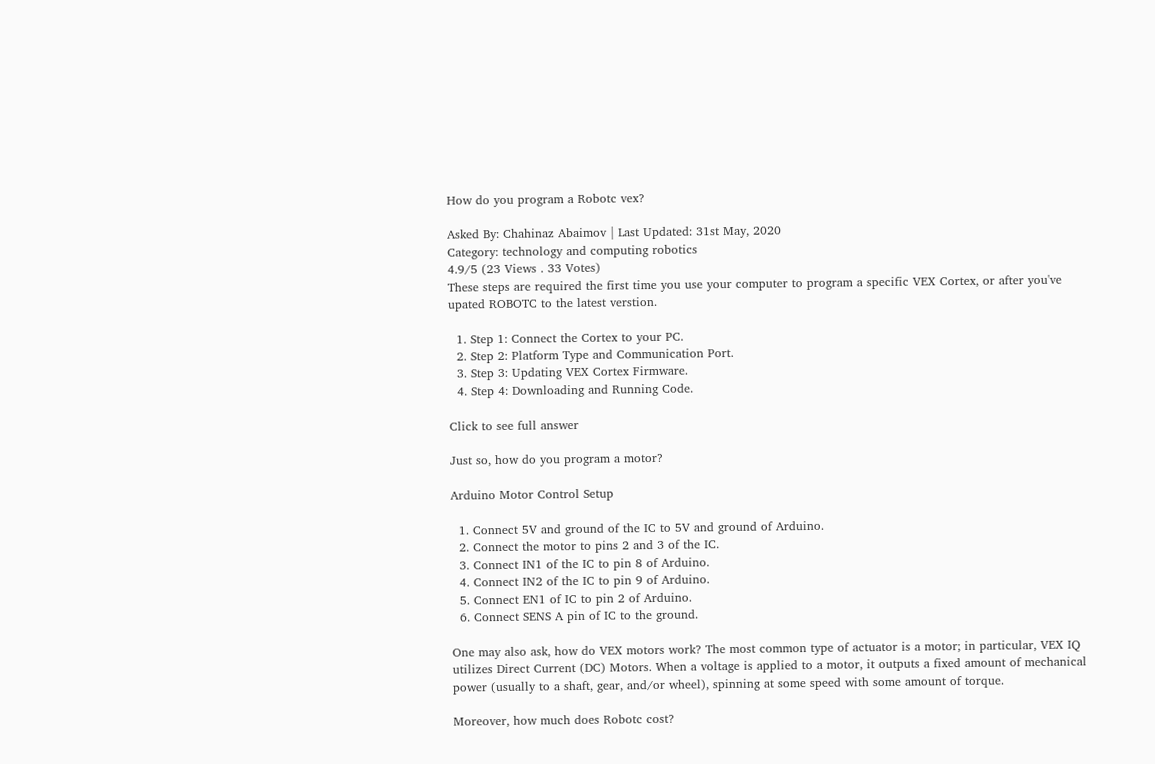How do you program a Robotc vex?

Asked By: Chahinaz Abaimov | Last Updated: 31st May, 2020
Category: technology and computing robotics
4.9/5 (23 Views . 33 Votes)
These steps are required the first time you use your computer to program a specific VEX Cortex, or after you've upated ROBOTC to the latest verstion.

  1. Step 1: Connect the Cortex to your PC.
  2. Step 2: Platform Type and Communication Port.
  3. Step 3: Updating VEX Cortex Firmware.
  4. Step 4: Downloading and Running Code.

Click to see full answer

Just so, how do you program a motor?

Arduino Motor Control Setup

  1. Connect 5V and ground of the IC to 5V and ground of Arduino.
  2. Connect the motor to pins 2 and 3 of the IC.
  3. Connect IN1 of the IC to pin 8 of Arduino.
  4. Connect IN2 of the IC to pin 9 of Arduino.
  5. Connect EN1 of IC to pin 2 of Arduino.
  6. Connect SENS A pin of IC to the ground.

One may also ask, how do VEX motors work? The most common type of actuator is a motor; in particular, VEX IQ utilizes Direct Current (DC) Motors. When a voltage is applied to a motor, it outputs a fixed amount of mechanical power (usually to a shaft, gear, and/or wheel), spinning at some speed with some amount of torque.

Moreover, how much does Robotc cost?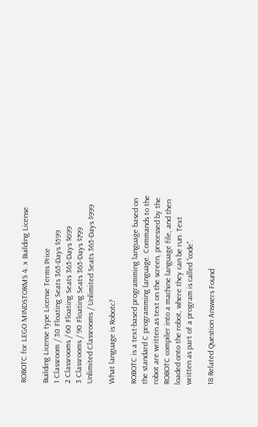ROBOTC for LEGO MINDSTORMS 4. x Building License

Building License type License Terms Price
1 Classroom / 30 Floating Seats 365-Days $599
2 Classrooms / 60 Floating Seats 365-Days $699
3 Classrooms / 90 Floating Seats 365-Days $799
Unlimited Classrooms / Unlimited Seats 365-Days $999

What language is Robotc?

ROBOTC is a text-based programming language based on the standard C programming language. Commands to the robot are written as text on the screen, processed by the ROBOTC compiler into a machine language file, and then loaded onto the robot, where they can be run. Text written as part of a program is called “code”.

18 Related Question Answers Found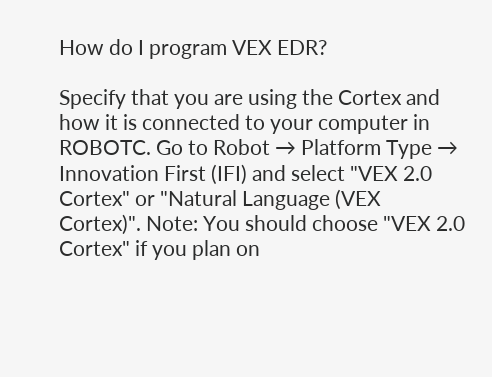How do I program VEX EDR?

Specify that you are using the Cortex and how it is connected to your computer in ROBOTC. Go to Robot → Platform Type → Innovation First (IFI) and select "VEX 2.0 Cortex" or "Natural Language (VEX Cortex)". Note: You should choose "VEX 2.0 Cortex" if you plan on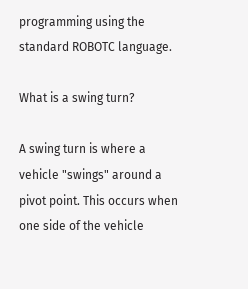programming using the standard ROBOTC language.

What is a swing turn?

A swing turn is where a vehicle "swings" around a pivot point. This occurs when one side of the vehicle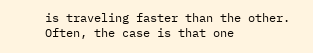is traveling faster than the other. Often, the case is that one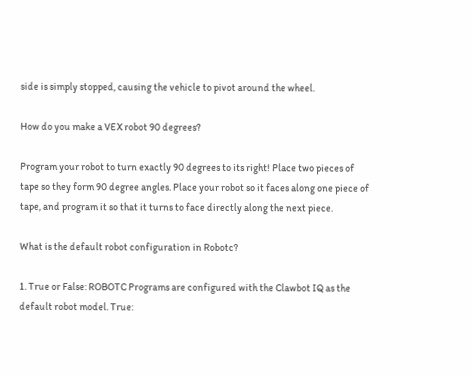side is simply stopped, causing the vehicle to pivot around the wheel.

How do you make a VEX robot 90 degrees?

Program your robot to turn exactly 90 degrees to its right! Place two pieces of tape so they form 90 degree angles. Place your robot so it faces along one piece of tape, and program it so that it turns to face directly along the next piece.

What is the default robot configuration in Robotc?

1. True or False: ROBOTC Programs are configured with the Clawbot IQ as the default robot model. True: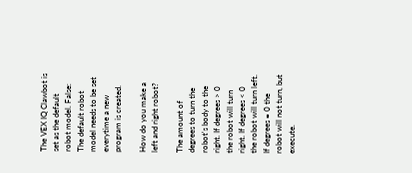The VEX IQ Clawbot is set as the default robot model. False: The default robot model needs to be set everytime a new program is created.

How do you make a left and right robot?

The amount of degrees to turn the robot's body to the right. If degrees > 0 the robot will turn right. If degrees < 0 the robot will turn left. If degrees = 0 the robot will not turn, but execute.